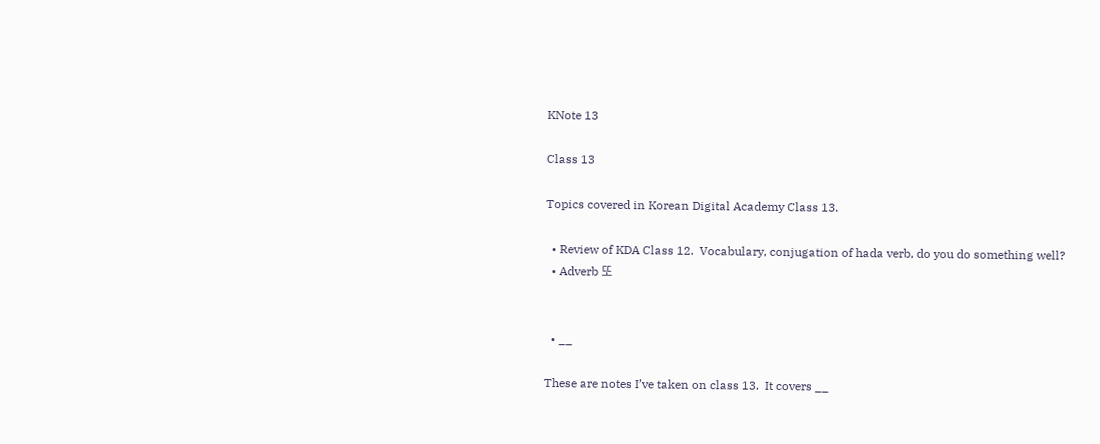KNote 13

Class 13

Topics covered in Korean Digital Academy Class 13.

  • Review of KDA Class 12.  Vocabulary, conjugation of hada verb, do you do something well?
  • Adverb 또


  • __

These are notes I’ve taken on class 13.  It covers __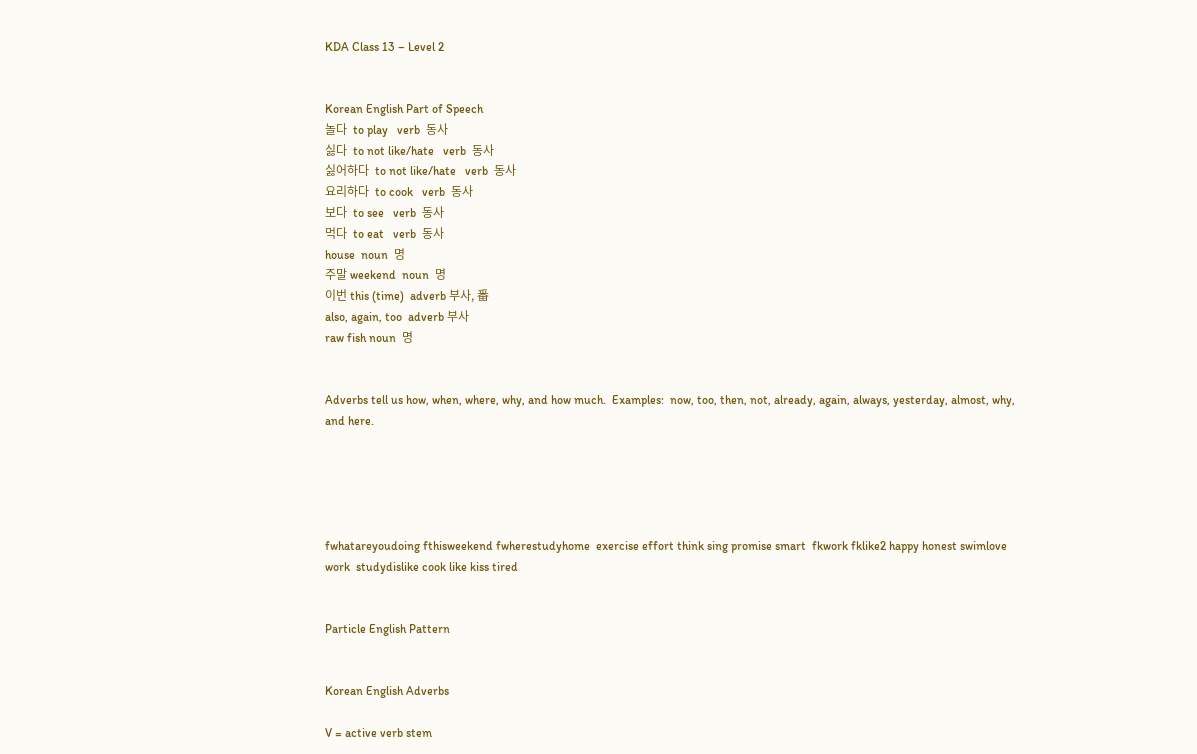KDA Class 13 – Level 2


Korean English Part of Speech
놀다  to play   verb  동사
싫다  to not like/hate   verb  동사
싫어하다  to not like/hate   verb  동사
요리하다  to cook   verb  동사
보다  to see   verb  동사
먹다  to eat   verb  동사
house  noun  명
주말 weekend  noun  명
이번 this (time)  adverb 부사, 番
also, again, too  adverb 부사
raw fish noun  명


Adverbs tell us how, when, where, why, and how much.  Examples:  now, too, then, not, already, again, always, yesterday, almost, why, and here.





fwhatareyoudoing fthisweekend fwherestudyhome  exercise effort think sing promise smart  fkwork fklike2 happy honest swimlove work  studydislike cook like kiss tired


Particle English Pattern


Korean English Adverbs

V = active verb stem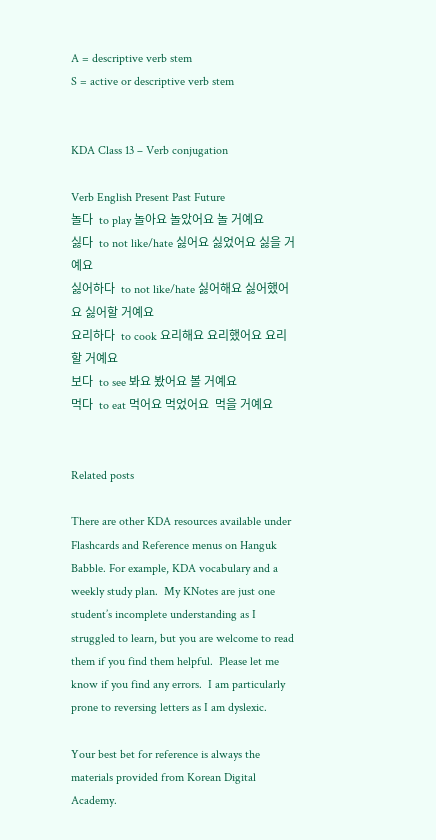A = descriptive verb stem
S = active or descriptive verb stem


KDA Class 13 – Verb conjugation

Verb English Present Past Future
놀다  to play 놀아요 놀았어요 놀 거예요
싫다  to not like/hate 싫어요 싫었어요 싫을 거예요
싫어하다  to not like/hate 싫어해요 싫어했어요 싫어할 거예요
요리하다  to cook 요리해요 요리했어요 요리할 거예요
보다  to see 봐요 봤어요 볼 거예요
먹다  to eat 먹어요 먹었어요  먹을 거예요


Related posts

There are other KDA resources available under Flashcards and Reference menus on Hanguk Babble. For example, KDA vocabulary and a weekly study plan.  My KNotes are just one student’s incomplete understanding as I struggled to learn, but you are welcome to read them if you find them helpful.  Please let me know if you find any errors.  I am particularly prone to reversing letters as I am dyslexic.

Your best bet for reference is always the materials provided from Korean Digital Academy.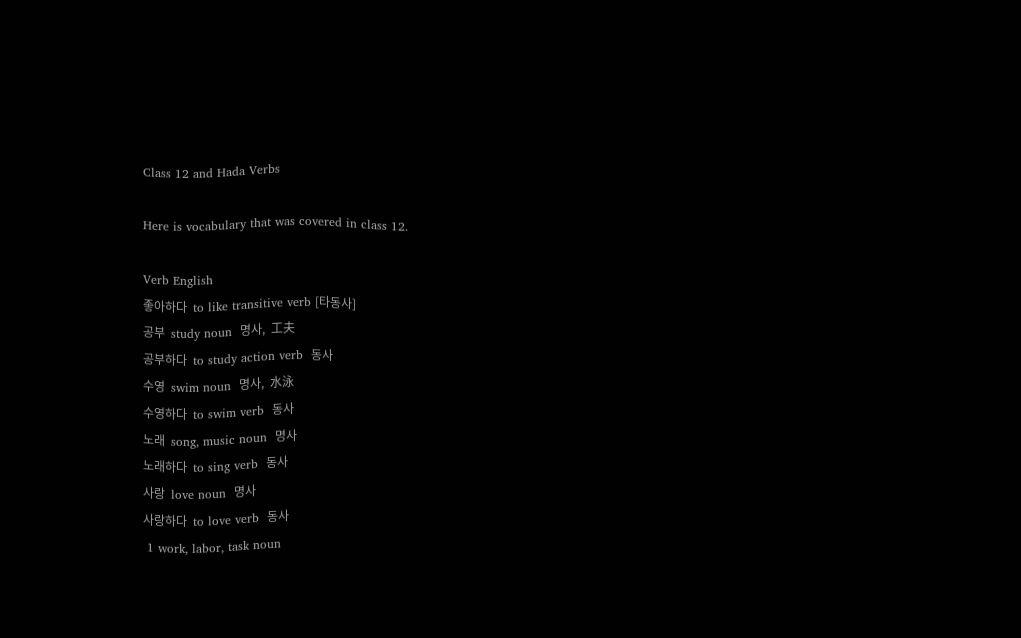Class 12 and Hada Verbs

Here is vocabulary that was covered in class 12.

Verb English
좋아하다  to like transitive verb [타동사]
공부  study noun  명사,  工夫
공부하다  to study action verb  동사
수영  swim noun  명사,  水泳
수영하다  to swim verb  동사
노래  song, music noun  명사
노래하다  to sing verb  동사
사랑  love noun  명사
사랑하다  to love verb  동사
 1 work, labor, task noun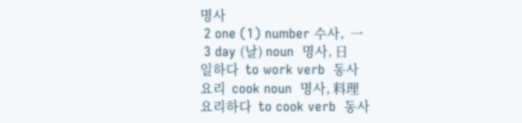명사
 2 one (1) number 수사,  一
 3 day (날) noun  명사, 日
일하다  to work verb  동사
요리  cook noun  명사, 料理
요리하다  to cook verb  동사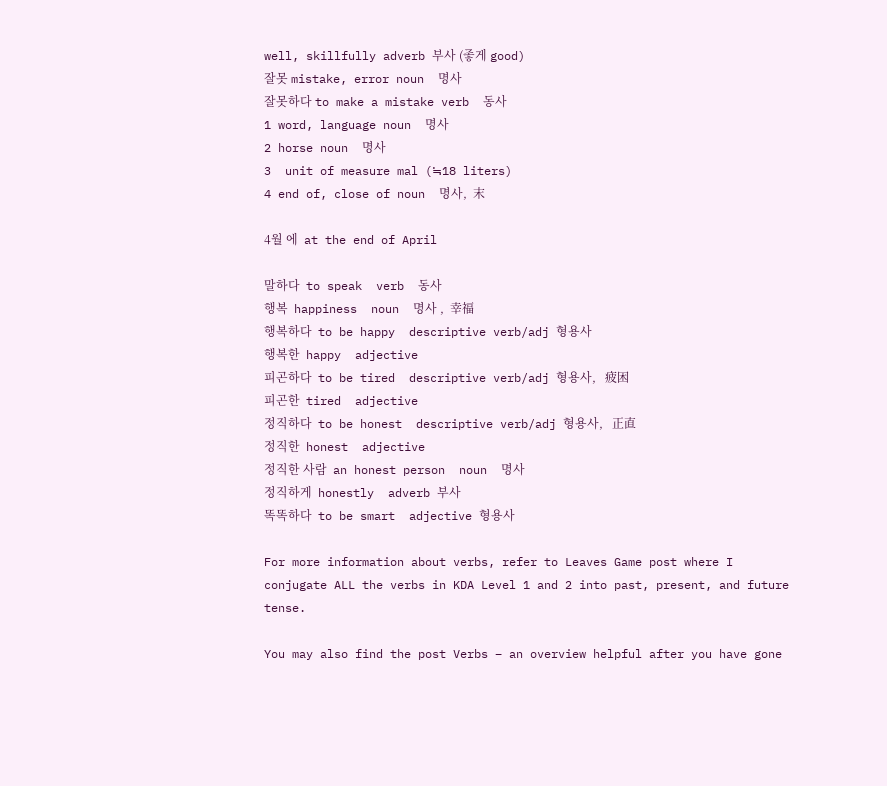well, skillfully adverb 부사 (좋게 good)
잘못 mistake, error noun  명사
잘못하다 to make a mistake verb  동사
1 word, language noun  명사
2 horse noun  명사
3  unit of measure mal (≒18 liters)
4 end of, close of noun  명사,  末

4월 에  at the end of April

말하다  to speak  verb  동사
행복  happiness  noun  명사 ,  幸福
행복하다  to be happy  descriptive verb/adj 형용사
행복한  happy  adjective
피곤하다  to be tired  descriptive verb/adj 형용사,   疲困
피곤한  tired  adjective
정직하다  to be honest  descriptive verb/adj 형용사,   正直
정직한  honest  adjective
정직한 사람  an honest person  noun  명사
정직하게  honestly  adverb 부사
똑똑하다  to be smart  adjective 형용사

For more information about verbs, refer to Leaves Game post where I conjugate ALL the verbs in KDA Level 1 and 2 into past, present, and future tense.

You may also find the post Verbs – an overview helpful after you have gone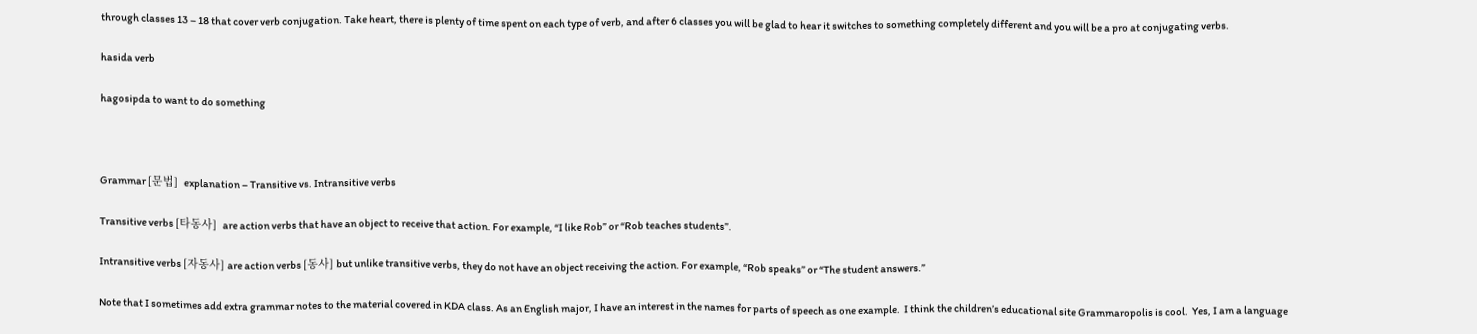through classes 13 – 18 that cover verb conjugation. Take heart, there is plenty of time spent on each type of verb, and after 6 classes you will be glad to hear it switches to something completely different and you will be a pro at conjugating verbs.

hasida verb

hagosipda to want to do something



Grammar [문법]  explanation – Transitive vs. Intransitive verbs

Transitive verbs [타동사]  are action verbs that have an object to receive that action. For example, “I like Rob” or “Rob teaches students”.

Intransitive verbs [자동사] are action verbs [동사] but unlike transitive verbs, they do not have an object receiving the action. For example, “Rob speaks” or “The student answers.”

Note that I sometimes add extra grammar notes to the material covered in KDA class. As an English major, I have an interest in the names for parts of speech as one example.  I think the children’s educational site Grammaropolis is cool.  Yes, I am a language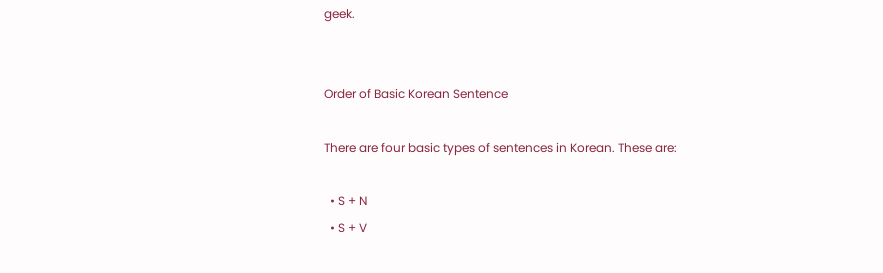geek.


Order of Basic Korean Sentence

There are four basic types of sentences in Korean. These are:

  • S + N
  • S + V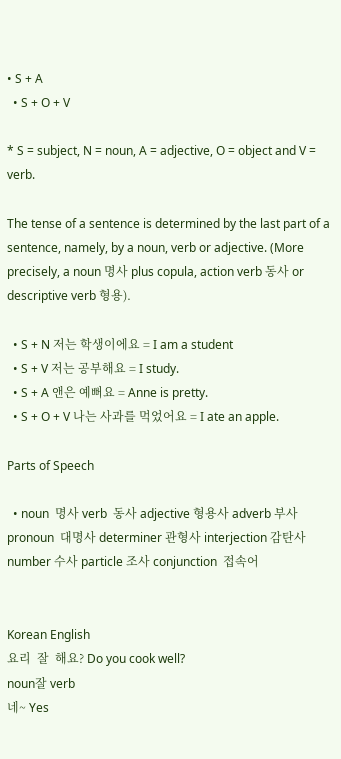• S + A
  • S + O + V

* S = subject, N = noun, A = adjective, O = object and V = verb.

The tense of a sentence is determined by the last part of a sentence, namely, by a noun, verb or adjective. (More precisely, a noun 명사 plus copula, action verb 동사 or descriptive verb 형용).

  • S + N 저는 학생이에요 = I am a student
  • S + V 저는 공부해요 = I study.
  • S + A 앤은 예뻐요 = Anne is pretty.
  • S + O + V 나는 사과를 먹었어요 = I ate an apple.

Parts of Speech

  • noun  명사 verb  동사 adjective 형용사 adverb 부사 pronoun  대명사 determiner 관형사 interjection 감탄사 number 수사 particle 조사 conjunction  접속어


Korean English
요리  잘  해요? Do you cook well?
noun잘 verb
네~ Yes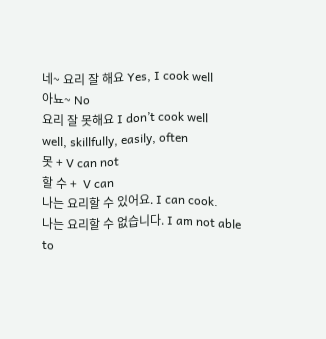네~ 요리 잘 해요 Yes, I cook well
아뇨~ No
요리 잘 못해요 I don’t cook well
well, skillfully, easily, often
못 + V can not
할 수 +  V can
나는 요리할 수 있어요. I can cook.
나는 요리할 수 없습니다. I am not able to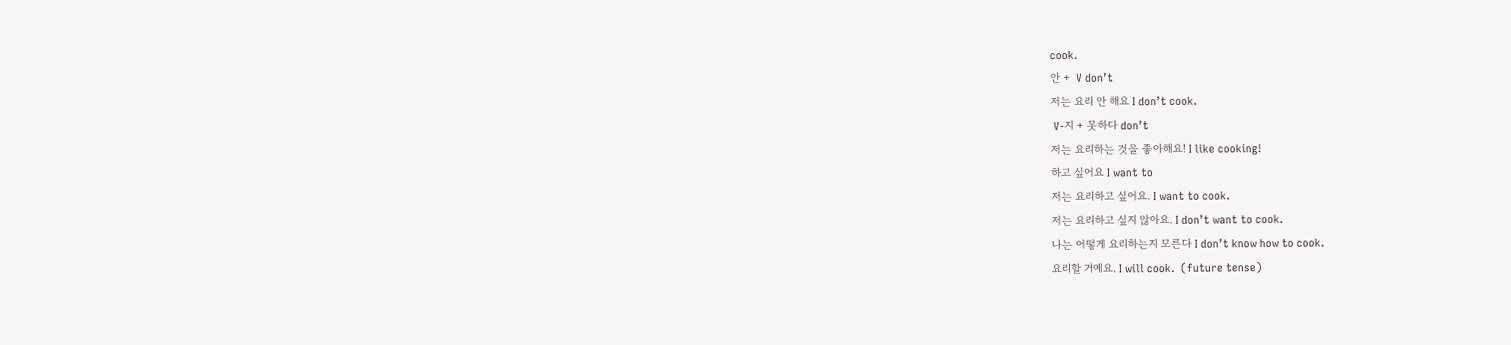cook.
안 +  V don’t
저는 요리 안 해요 I don’t cook.
 V-지 + 못하다 don’t
저는 요리하는 것을 좋아해요! I like cooking!
하고 싶어요 I want to
저는 요리하고 싶어요. I want to cook.
저는 요리하고 싶지 않아요. I don’t want to cook.
나는 어떻게 요리하는지 모른다 I don’t know how to cook.
요리할 거예요. I will cook.  (future tense)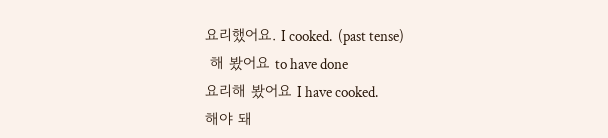요리했어요. I cooked.  (past tense)
 해 봤어요 to have done
요리해 봤어요 I have cooked.
해야 돼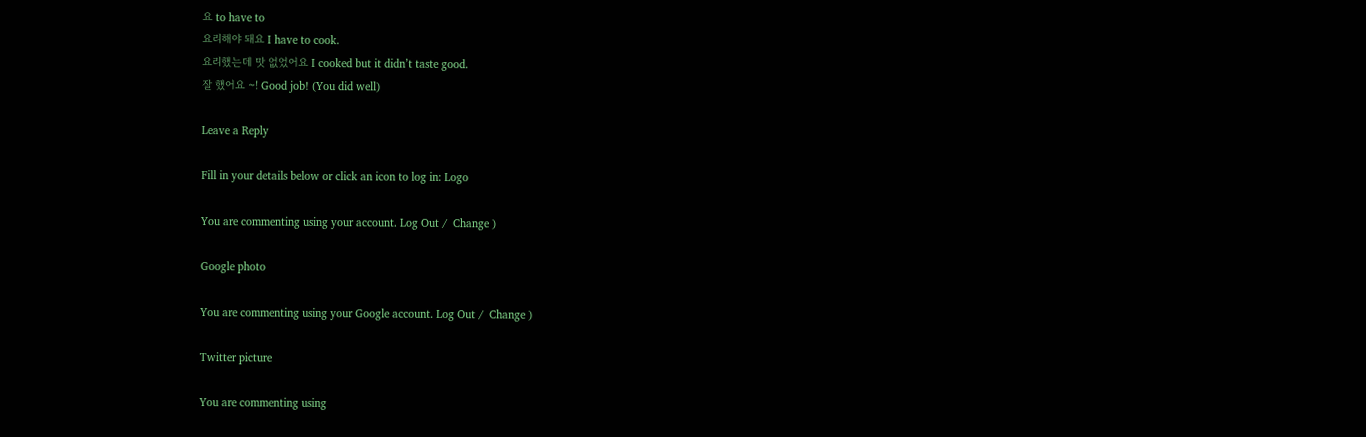요 to have to
요리해야 돼요 I have to cook.
요리했는데 맛 없었어요 I cooked but it didn’t taste good.
잘 했어요 ~! Good job! (You did well)

Leave a Reply

Fill in your details below or click an icon to log in: Logo

You are commenting using your account. Log Out /  Change )

Google photo

You are commenting using your Google account. Log Out /  Change )

Twitter picture

You are commenting using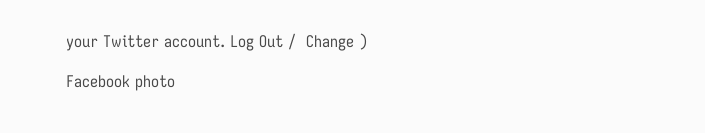your Twitter account. Log Out /  Change )

Facebook photo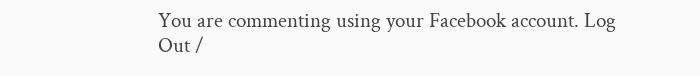You are commenting using your Facebook account. Log Out /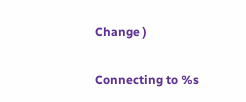Change )

Connecting to %s